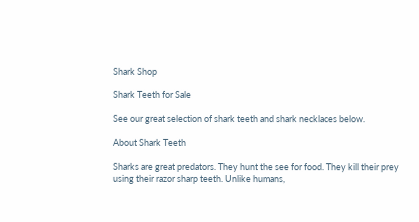Shark Shop

Shark Teeth for Sale

See our great selection of shark teeth and shark necklaces below.

About Shark Teeth

Sharks are great predators. They hunt the see for food. They kill their prey using their razor sharp teeth. Unlike humans,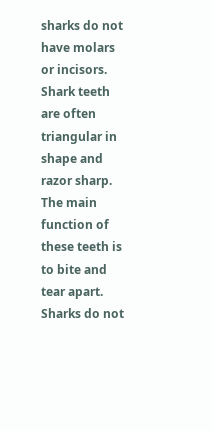sharks do not have molars or incisors. Shark teeth are often triangular in shape and razor sharp. The main function of these teeth is to bite and tear apart. Sharks do not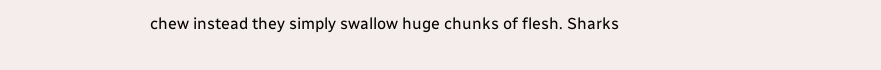chew instead they simply swallow huge chunks of flesh. Sharks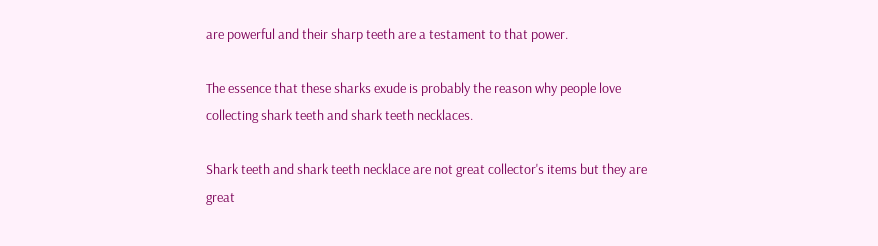are powerful and their sharp teeth are a testament to that power.

The essence that these sharks exude is probably the reason why people love collecting shark teeth and shark teeth necklaces.

Shark teeth and shark teeth necklace are not great collector's items but they are great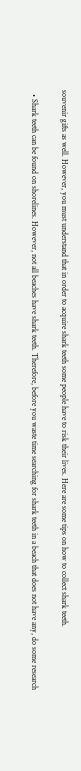souvenir gifts as well. However, you must understand that in order to acquire shark teeth some people have to risk their lives. Here are some tips on how to collect shark teeth.

  • Shark teeth can be found on shorelines. However, not all beaches have shark teeth. Therefore, before you waste time searching for shark teeth in a beach that does not have any, do some research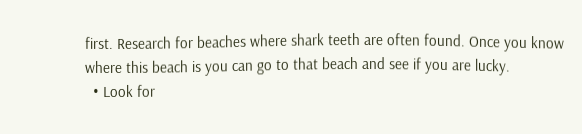first. Research for beaches where shark teeth are often found. Once you know where this beach is you can go to that beach and see if you are lucky.
  • Look for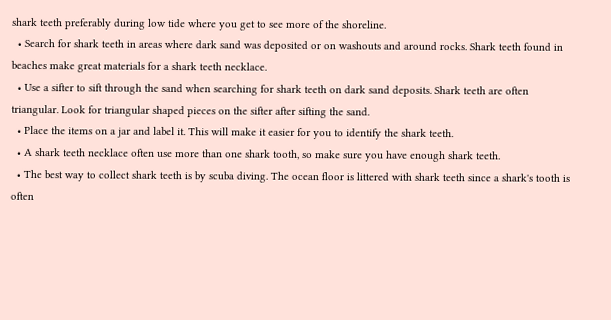shark teeth preferably during low tide where you get to see more of the shoreline.
  • Search for shark teeth in areas where dark sand was deposited or on washouts and around rocks. Shark teeth found in beaches make great materials for a shark teeth necklace.
  • Use a sifter to sift through the sand when searching for shark teeth on dark sand deposits. Shark teeth are often triangular. Look for triangular shaped pieces on the sifter after sifting the sand.
  • Place the items on a jar and label it. This will make it easier for you to identify the shark teeth.
  • A shark teeth necklace often use more than one shark tooth, so make sure you have enough shark teeth.
  • The best way to collect shark teeth is by scuba diving. The ocean floor is littered with shark teeth since a shark's tooth is often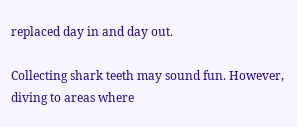replaced day in and day out.

Collecting shark teeth may sound fun. However, diving to areas where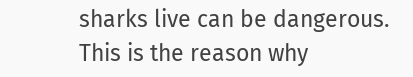sharks live can be dangerous. This is the reason why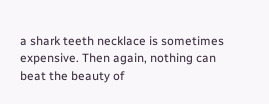a shark teeth necklace is sometimes expensive. Then again, nothing can beat the beauty of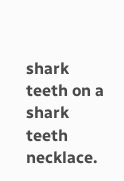shark teeth on a shark teeth necklace.